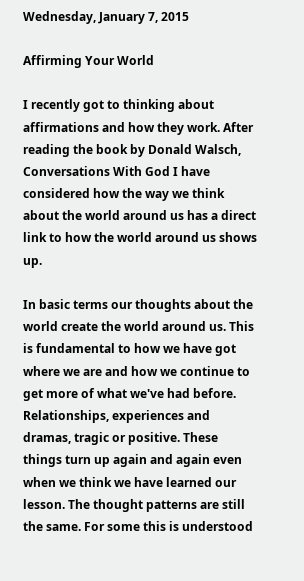Wednesday, January 7, 2015

Affirming Your World

I recently got to thinking about affirmations and how they work. After reading the book by Donald Walsch, Conversations With God I have considered how the way we think about the world around us has a direct link to how the world around us shows up.

In basic terms our thoughts about the world create the world around us. This is fundamental to how we have got where we are and how we continue to get more of what we've had before. Relationships, experiences and dramas, tragic or positive. These things turn up again and again even when we think we have learned our lesson. The thought patterns are still the same. For some this is understood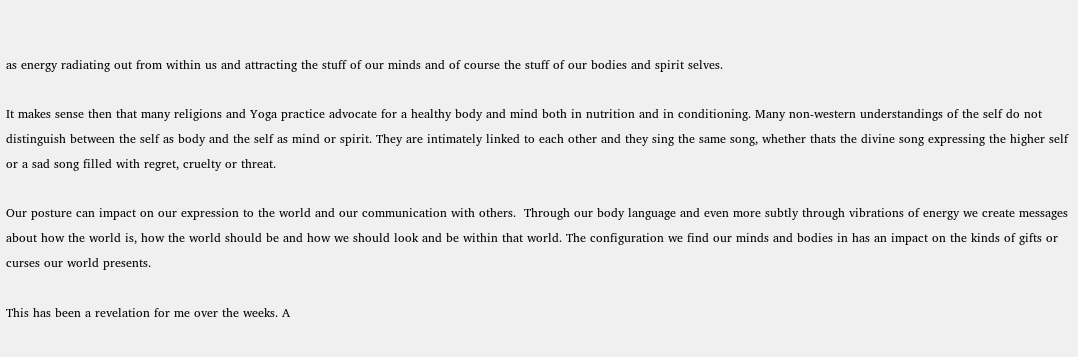as energy radiating out from within us and attracting the stuff of our minds and of course the stuff of our bodies and spirit selves.

It makes sense then that many religions and Yoga practice advocate for a healthy body and mind both in nutrition and in conditioning. Many non-western understandings of the self do not distinguish between the self as body and the self as mind or spirit. They are intimately linked to each other and they sing the same song, whether thats the divine song expressing the higher self or a sad song filled with regret, cruelty or threat.

Our posture can impact on our expression to the world and our communication with others.  Through our body language and even more subtly through vibrations of energy we create messages about how the world is, how the world should be and how we should look and be within that world. The configuration we find our minds and bodies in has an impact on the kinds of gifts or curses our world presents.

This has been a revelation for me over the weeks. A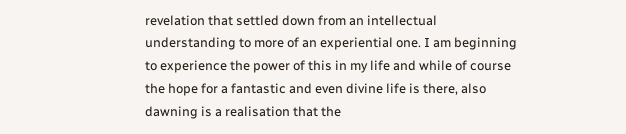revelation that settled down from an intellectual understanding to more of an experiential one. I am beginning to experience the power of this in my life and while of course the hope for a fantastic and even divine life is there, also dawning is a realisation that the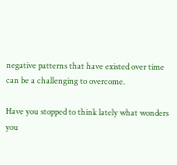negative patterns that have existed over time can be a challenging to overcome.

Have you stopped to think lately what wonders you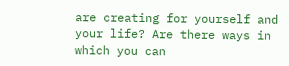are creating for yourself and your life? Are there ways in which you can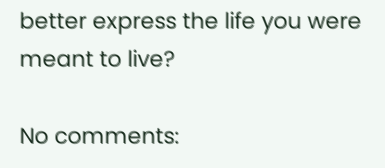better express the life you were meant to live?

No comments: